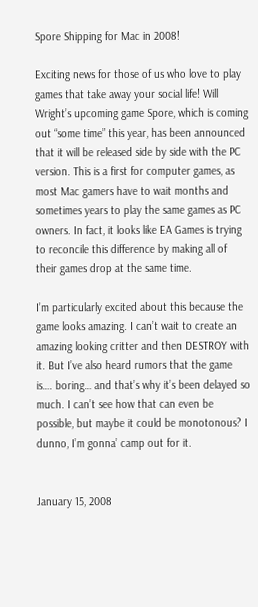Spore Shipping for Mac in 2008!

Exciting news for those of us who love to play games that take away your social life! Will Wright’s upcoming game Spore, which is coming out “some time” this year, has been announced that it will be released side by side with the PC version. This is a first for computer games, as most Mac gamers have to wait months and sometimes years to play the same games as PC owners. In fact, it looks like EA Games is trying to reconcile this difference by making all of their games drop at the same time.

I’m particularly excited about this because the game looks amazing. I can’t wait to create an amazing looking critter and then DESTROY with it. But I’ve also heard rumors that the game is…. boring… and that’s why it’s been delayed so much. I can’t see how that can even be possible, but maybe it could be monotonous? I dunno, I’m gonna’ camp out for it.


January 15, 2008